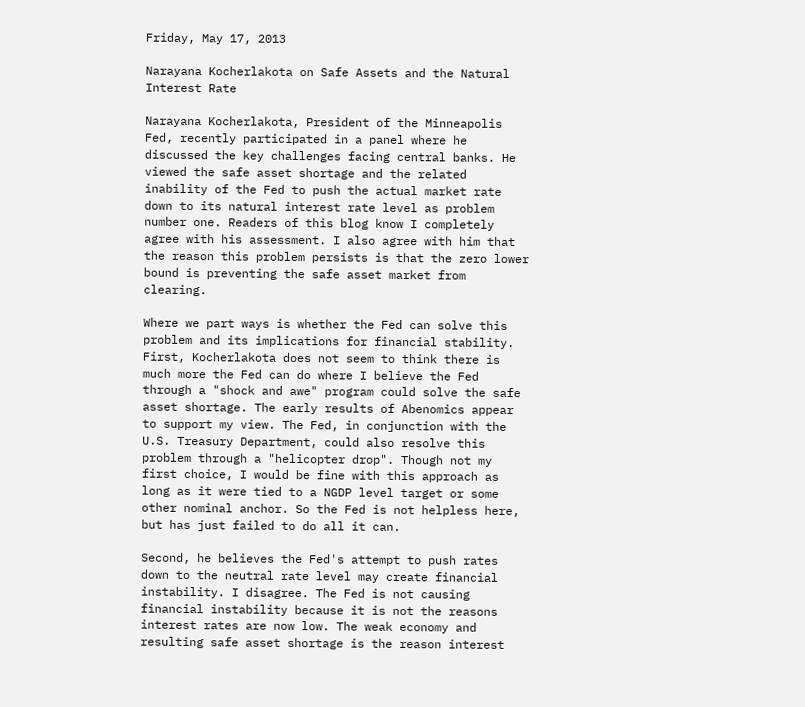Friday, May 17, 2013

Narayana Kocherlakota on Safe Assets and the Natural Interest Rate

Narayana Kocherlakota, President of the Minneapolis Fed, recently participated in a panel where he discussed the key challenges facing central banks. He viewed the safe asset shortage and the related inability of the Fed to push the actual market rate down to its natural interest rate level as problem number one. Readers of this blog know I completely agree with his assessment. I also agree with him that the reason this problem persists is that the zero lower bound is preventing the safe asset market from clearing.

Where we part ways is whether the Fed can solve this problem and its implications for financial stability. First, Kocherlakota does not seem to think there is much more the Fed can do where I believe the Fed through a "shock and awe" program could solve the safe asset shortage. The early results of Abenomics appear to support my view. The Fed, in conjunction with the U.S. Treasury Department, could also resolve this problem through a "helicopter drop". Though not my first choice, I would be fine with this approach as long as it were tied to a NGDP level target or some other nominal anchor. So the Fed is not helpless here, but has just failed to do all it can.

Second, he believes the Fed's attempt to push rates down to the neutral rate level may create financial instability. I disagree. The Fed is not causing financial instability because it is not the reasons interest rates are now low. The weak economy and resulting safe asset shortage is the reason interest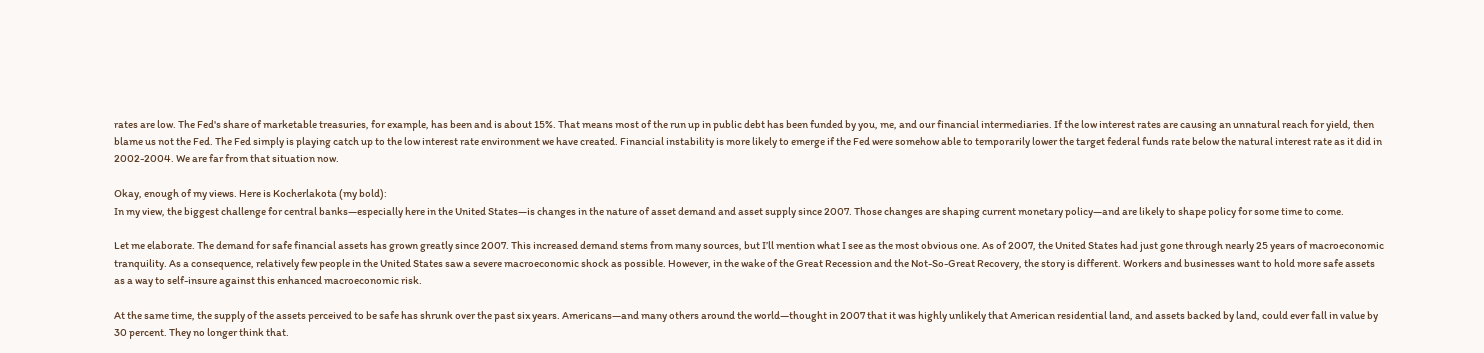rates are low. The Fed's share of marketable treasuries, for example, has been and is about 15%. That means most of the run up in public debt has been funded by you, me, and our financial intermediaries. If the low interest rates are causing an unnatural reach for yield, then blame us not the Fed. The Fed simply is playing catch up to the low interest rate environment we have created. Financial instability is more likely to emerge if the Fed were somehow able to temporarily lower the target federal funds rate below the natural interest rate as it did in 2002-2004. We are far from that situation now.

Okay, enough of my views. Here is Kocherlakota (my bold):
In my view, the biggest challenge for central banks—especially here in the United States—is changes in the nature of asset demand and asset supply since 2007. Those changes are shaping current monetary policy—and are likely to shape policy for some time to come.

Let me elaborate. The demand for safe financial assets has grown greatly since 2007. This increased demand stems from many sources, but I’ll mention what I see as the most obvious one. As of 2007, the United States had just gone through nearly 25 years of macroeconomic tranquility. As a consequence, relatively few people in the United States saw a severe macroeconomic shock as possible. However, in the wake of the Great Recession and the Not-So-Great Recovery, the story is different. Workers and businesses want to hold more safe assets as a way to self-insure against this enhanced macroeconomic risk.

At the same time, the supply of the assets perceived to be safe has shrunk over the past six years. Americans—and many others around the world—thought in 2007 that it was highly unlikely that American residential land, and assets backed by land, could ever fall in value by 30 percent. They no longer think that.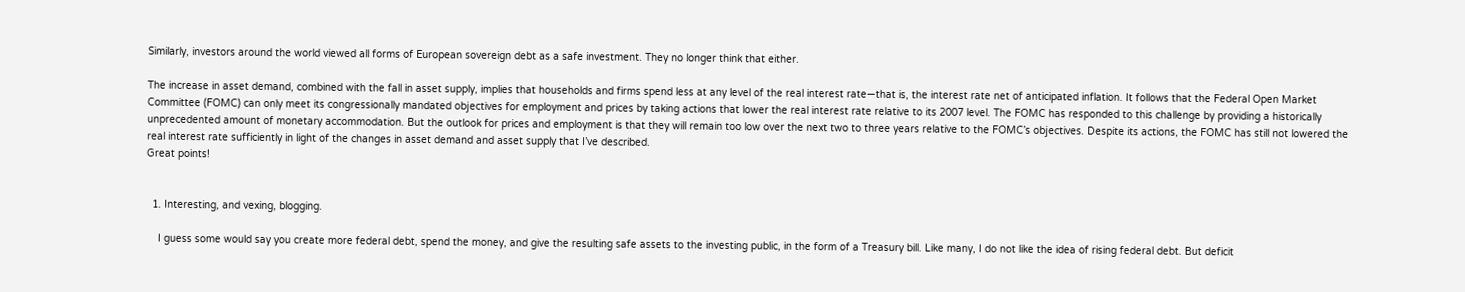Similarly, investors around the world viewed all forms of European sovereign debt as a safe investment. They no longer think that either.

The increase in asset demand, combined with the fall in asset supply, implies that households and firms spend less at any level of the real interest rate—that is, the interest rate net of anticipated inflation. It follows that the Federal Open Market Committee (FOMC) can only meet its congressionally mandated objectives for employment and prices by taking actions that lower the real interest rate relative to its 2007 level. The FOMC has responded to this challenge by providing a historically unprecedented amount of monetary accommodation. But the outlook for prices and employment is that they will remain too low over the next two to three years relative to the FOMC’s objectives. Despite its actions, the FOMC has still not lowered the real interest rate sufficiently in light of the changes in asset demand and asset supply that I’ve described.
Great points!


  1. Interesting, and vexing, blogging.

    I guess some would say you create more federal debt, spend the money, and give the resulting safe assets to the investing public, in the form of a Treasury bill. Like many, I do not like the idea of rising federal debt. But deficit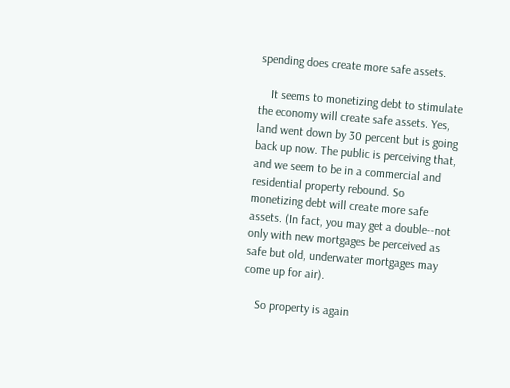spending does create more safe assets.

    It seems to monetizing debt to stimulate the economy will create safe assets. Yes, land went down by 30 percent but is going back up now. The public is perceiving that, and we seem to be in a commercial and residential property rebound. So monetizing debt will create more safe assets. (In fact, you may get a double--not only with new mortgages be perceived as safe but old, underwater mortgages may come up for air).

    So property is again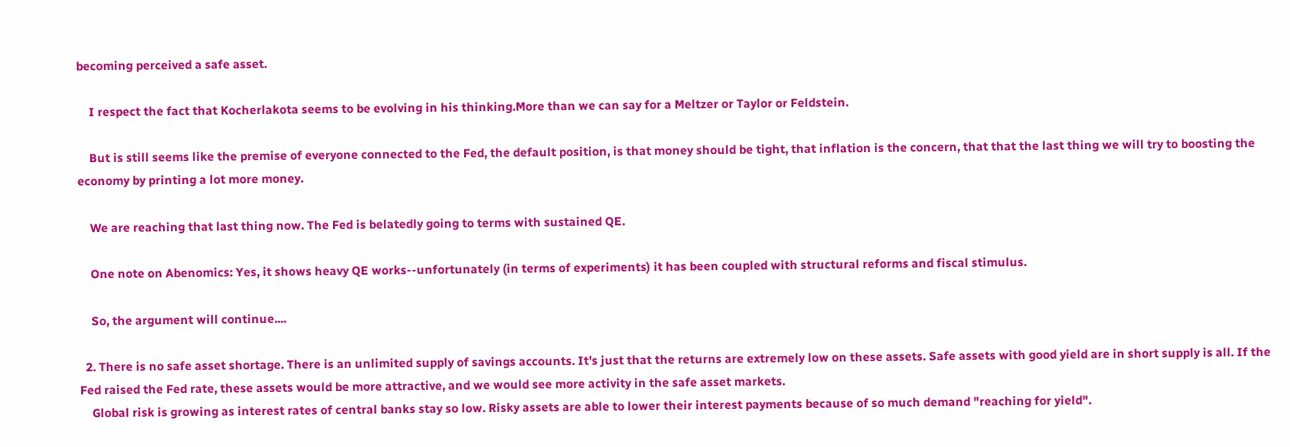becoming perceived a safe asset.

    I respect the fact that Kocherlakota seems to be evolving in his thinking.More than we can say for a Meltzer or Taylor or Feldstein.

    But is still seems like the premise of everyone connected to the Fed, the default position, is that money should be tight, that inflation is the concern, that that the last thing we will try to boosting the economy by printing a lot more money.

    We are reaching that last thing now. The Fed is belatedly going to terms with sustained QE.

    One note on Abenomics: Yes, it shows heavy QE works--unfortunately (in terms of experiments) it has been coupled with structural reforms and fiscal stimulus.

    So, the argument will continue....

  2. There is no safe asset shortage. There is an unlimited supply of savings accounts. It's just that the returns are extremely low on these assets. Safe assets with good yield are in short supply is all. If the Fed raised the Fed rate, these assets would be more attractive, and we would see more activity in the safe asset markets.
    Global risk is growing as interest rates of central banks stay so low. Risky assets are able to lower their interest payments because of so much demand "reaching for yield".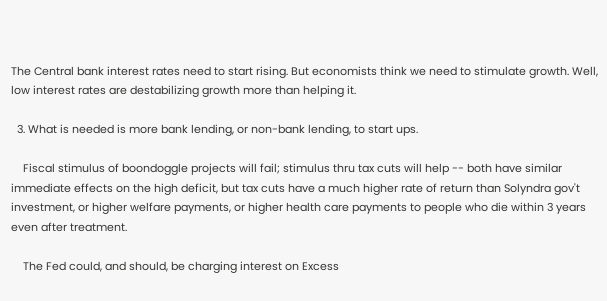The Central bank interest rates need to start rising. But economists think we need to stimulate growth. Well, low interest rates are destabilizing growth more than helping it.

  3. What is needed is more bank lending, or non-bank lending, to start ups.

    Fiscal stimulus of boondoggle projects will fail; stimulus thru tax cuts will help -- both have similar immediate effects on the high deficit, but tax cuts have a much higher rate of return than Solyndra gov't investment, or higher welfare payments, or higher health care payments to people who die within 3 years even after treatment.

    The Fed could, and should, be charging interest on Excess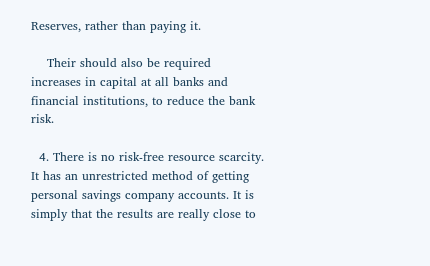Reserves, rather than paying it.

    Their should also be required increases in capital at all banks and financial institutions, to reduce the bank risk.

  4. There is no risk-free resource scarcity. It has an unrestricted method of getting personal savings company accounts. It is simply that the results are really close to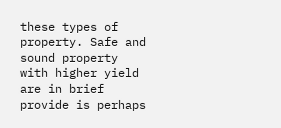these types of property. Safe and sound property with higher yield are in brief provide is perhaps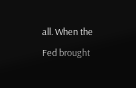all. When the Fed brought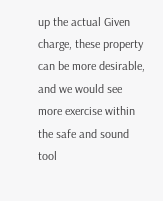up the actual Given charge, these property can be more desirable, and we would see more exercise within the safe and sound tool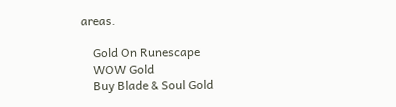areas.

    Gold On Runescape
    WOW Gold
    Buy Blade & Soul Gold